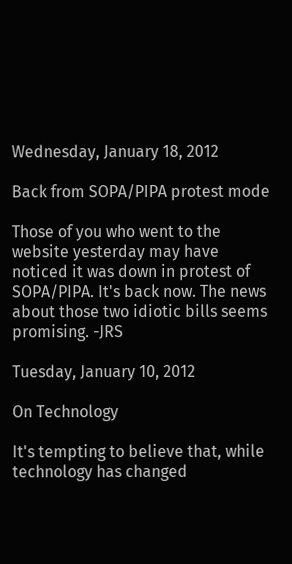Wednesday, January 18, 2012

Back from SOPA/PIPA protest mode

Those of you who went to the website yesterday may have noticed it was down in protest of SOPA/PIPA. It's back now. The news about those two idiotic bills seems promising. -JRS

Tuesday, January 10, 2012

On Technology

It's tempting to believe that, while technology has changed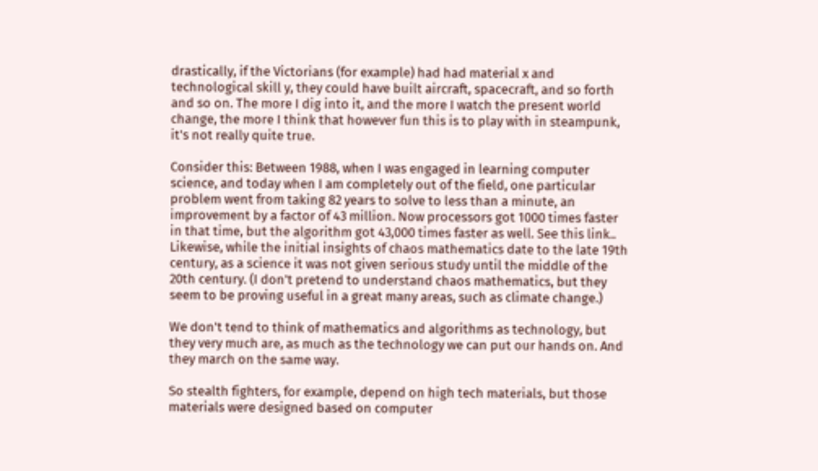drastically, if the Victorians (for example) had had material x and technological skill y, they could have built aircraft, spacecraft, and so forth and so on. The more I dig into it, and the more I watch the present world change, the more I think that however fun this is to play with in steampunk, it's not really quite true.

Consider this: Between 1988, when I was engaged in learning computer science, and today when I am completely out of the field, one particular problem went from taking 82 years to solve to less than a minute, an improvement by a factor of 43 million. Now processors got 1000 times faster in that time, but the algorithm got 43,000 times faster as well. See this link.. Likewise, while the initial insights of chaos mathematics date to the late 19th century, as a science it was not given serious study until the middle of the 20th century. (I don't pretend to understand chaos mathematics, but they seem to be proving useful in a great many areas, such as climate change.)

We don't tend to think of mathematics and algorithms as technology, but they very much are, as much as the technology we can put our hands on. And they march on the same way.

So stealth fighters, for example, depend on high tech materials, but those materials were designed based on computer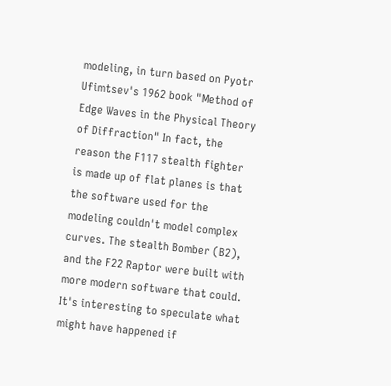modeling, in turn based on Pyotr Ufimtsev's 1962 book "Method of Edge Waves in the Physical Theory of Diffraction" In fact, the reason the F117 stealth fighter is made up of flat planes is that the software used for the modeling couldn't model complex curves. The stealth Bomber (B2), and the F22 Raptor were built with more modern software that could. It's interesting to speculate what might have happened if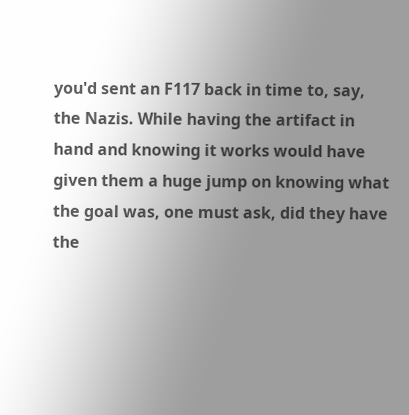you'd sent an F117 back in time to, say, the Nazis. While having the artifact in hand and knowing it works would have given them a huge jump on knowing what the goal was, one must ask, did they have the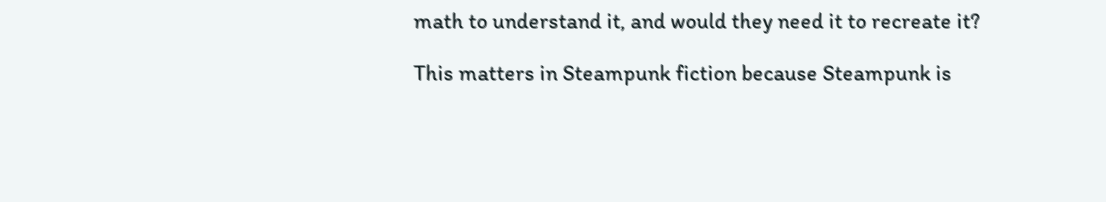math to understand it, and would they need it to recreate it?

This matters in Steampunk fiction because Steampunk is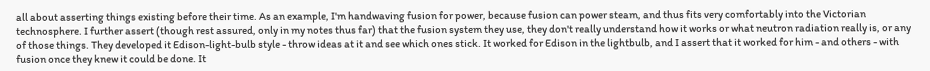all about asserting things existing before their time. As an example, I'm handwaving fusion for power, because fusion can power steam, and thus fits very comfortably into the Victorian technosphere. I further assert (though rest assured, only in my notes thus far) that the fusion system they use, they don't really understand how it works or what neutron radiation really is, or any of those things. They developed it Edison-light-bulb style - throw ideas at it and see which ones stick. It worked for Edison in the lightbulb, and I assert that it worked for him - and others - with fusion once they knew it could be done. It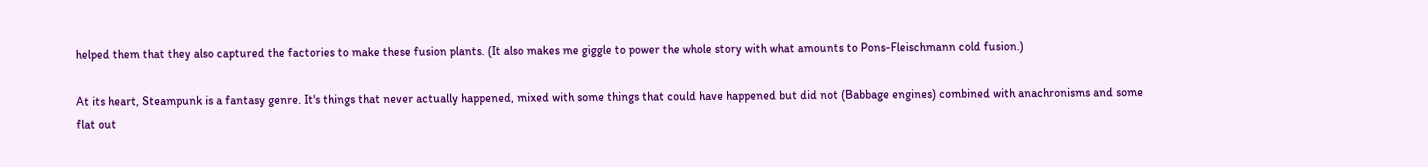helped them that they also captured the factories to make these fusion plants. (It also makes me giggle to power the whole story with what amounts to Pons-Fleischmann cold fusion.)

At its heart, Steampunk is a fantasy genre. It's things that never actually happened, mixed with some things that could have happened but did not (Babbage engines) combined with anachronisms and some flat out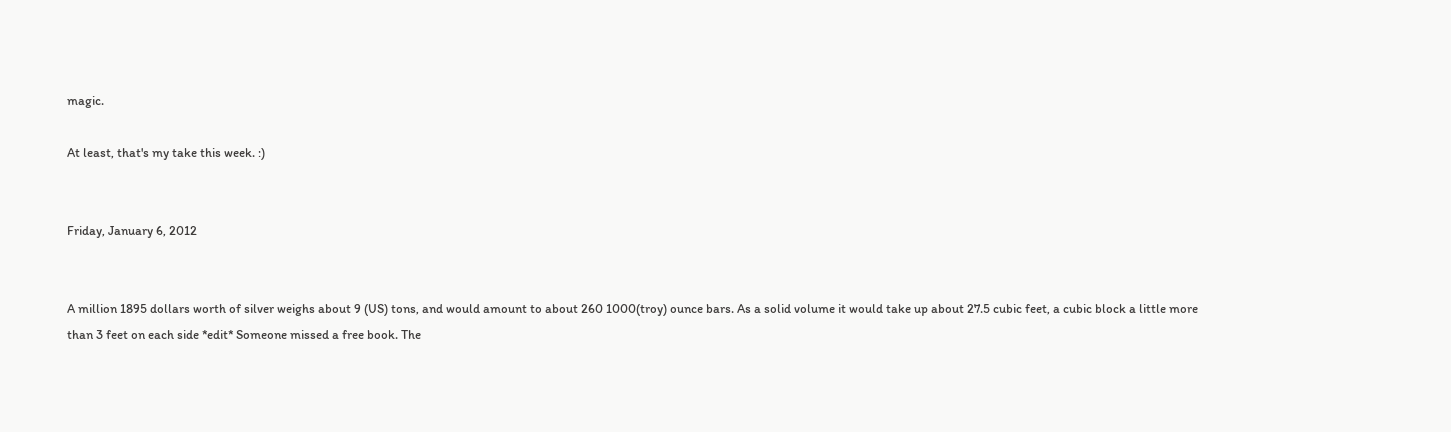magic.

At least, that's my take this week. :)


Friday, January 6, 2012


A million 1895 dollars worth of silver weighs about 9 (US) tons, and would amount to about 260 1000(troy) ounce bars. As a solid volume it would take up about 27.5 cubic feet, a cubic block a little more than 3 feet on each side *edit* Someone missed a free book. The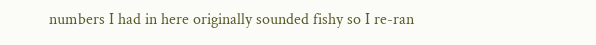numbers I had in here originally sounded fishy so I re-ran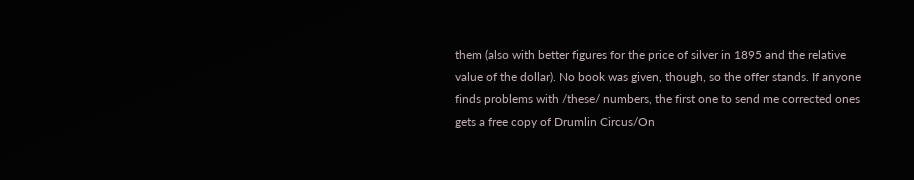them (also with better figures for the price of silver in 1895 and the relative value of the dollar). No book was given, though, so the offer stands. If anyone finds problems with /these/ numbers, the first one to send me corrected ones gets a free copy of Drumlin Circus/On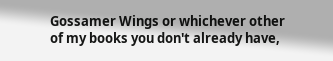Gossamer Wings or whichever other of my books you don't already have,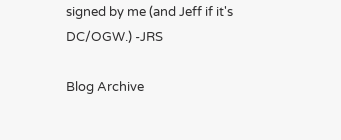signed by me (and Jeff if it's DC/OGW.) -JRS

Blog Archive